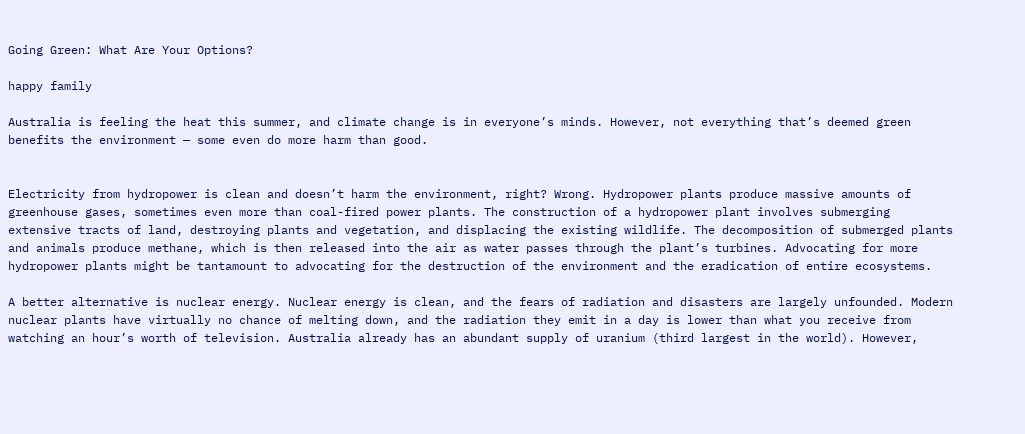Going Green: What Are Your Options?

happy family

Australia is feeling the heat this summer, and climate change is in everyone’s minds. However, not everything that’s deemed green benefits the environment — some even do more harm than good.


Electricity from hydropower is clean and doesn’t harm the environment, right? Wrong. Hydropower plants produce massive amounts of greenhouse gases, sometimes even more than coal-fired power plants. The construction of a hydropower plant involves submerging extensive tracts of land, destroying plants and vegetation, and displacing the existing wildlife. The decomposition of submerged plants and animals produce methane, which is then released into the air as water passes through the plant’s turbines. Advocating for more hydropower plants might be tantamount to advocating for the destruction of the environment and the eradication of entire ecosystems.

A better alternative is nuclear energy. Nuclear energy is clean, and the fears of radiation and disasters are largely unfounded. Modern nuclear plants have virtually no chance of melting down, and the radiation they emit in a day is lower than what you receive from watching an hour’s worth of television. Australia already has an abundant supply of uranium (third largest in the world). However,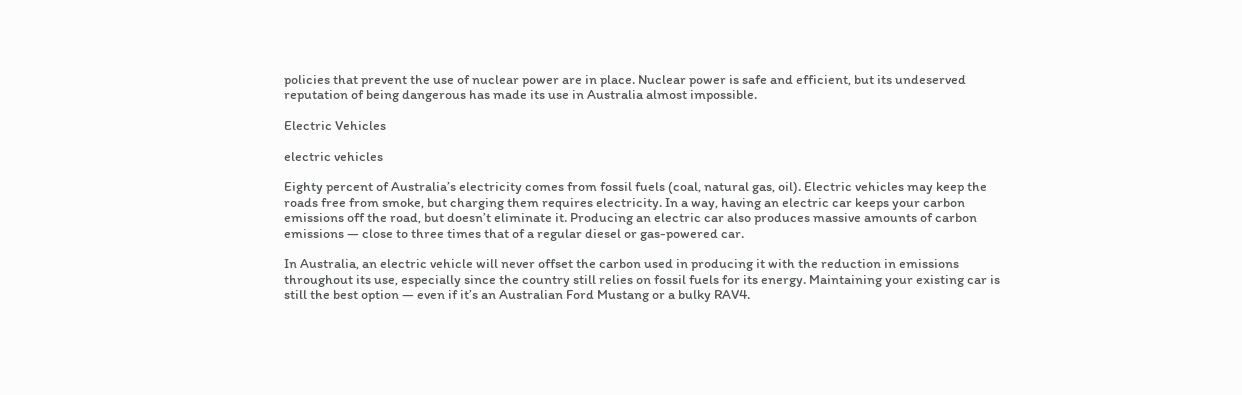policies that prevent the use of nuclear power are in place. Nuclear power is safe and efficient, but its undeserved reputation of being dangerous has made its use in Australia almost impossible.

Electric Vehicles

electric vehicles

Eighty percent of Australia’s electricity comes from fossil fuels (coal, natural gas, oil). Electric vehicles may keep the roads free from smoke, but charging them requires electricity. In a way, having an electric car keeps your carbon emissions off the road, but doesn’t eliminate it. Producing an electric car also produces massive amounts of carbon emissions — close to three times that of a regular diesel or gas-powered car.

In Australia, an electric vehicle will never offset the carbon used in producing it with the reduction in emissions throughout its use, especially since the country still relies on fossil fuels for its energy. Maintaining your existing car is still the best option — even if it’s an Australian Ford Mustang or a bulky RAV4.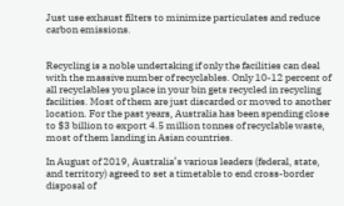Just use exhaust filters to minimize particulates and reduce carbon emissions.


Recycling is a noble undertaking if only the facilities can deal with the massive number of recyclables. Only 10-12 percent of all recyclables you place in your bin gets recycled in recycling facilities. Most of them are just discarded or moved to another location. For the past years, Australia has been spending close to $3 billion to export 4.5 million tonnes of recyclable waste, most of them landing in Asian countries.

In August of 2019, Australia’s various leaders (federal, state, and territory) agreed to set a timetable to end cross-border disposal of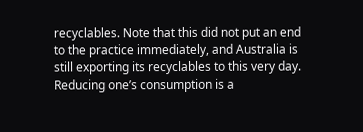recyclables. Note that this did not put an end to the practice immediately, and Australia is still exporting its recyclables to this very day. Reducing one’s consumption is a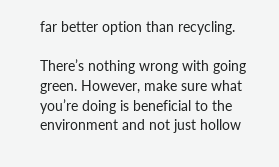far better option than recycling.

There’s nothing wrong with going green. However, make sure what you’re doing is beneficial to the environment and not just hollow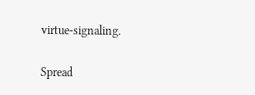virtue-signaling.

Spread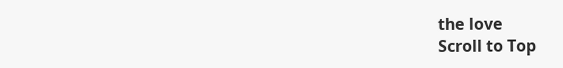the love
Scroll to Top